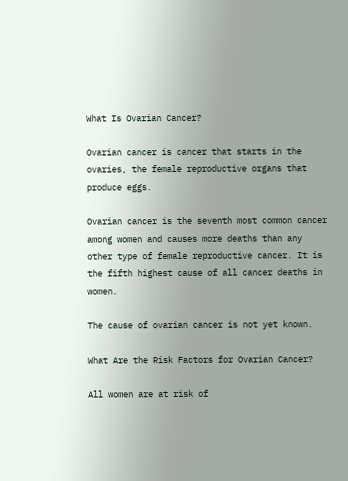What Is Ovarian Cancer?

Ovarian cancer is cancer that starts in the ovaries, the female reproductive organs that produce eggs.

Ovarian cancer is the seventh most common cancer among women and causes more deaths than any other type of female reproductive cancer. It is the fifth highest cause of all cancer deaths in women.

The cause of ovarian cancer is not yet known.

What Are the Risk Factors for Ovarian Cancer?

All women are at risk of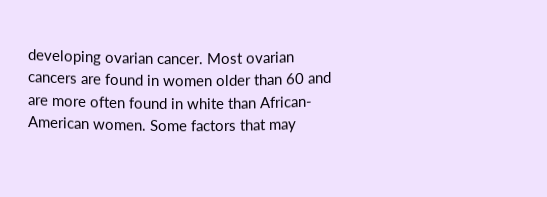developing ovarian cancer. Most ovarian cancers are found in women older than 60 and are more often found in white than African-American women. Some factors that may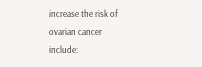increase the risk of ovarian cancer include: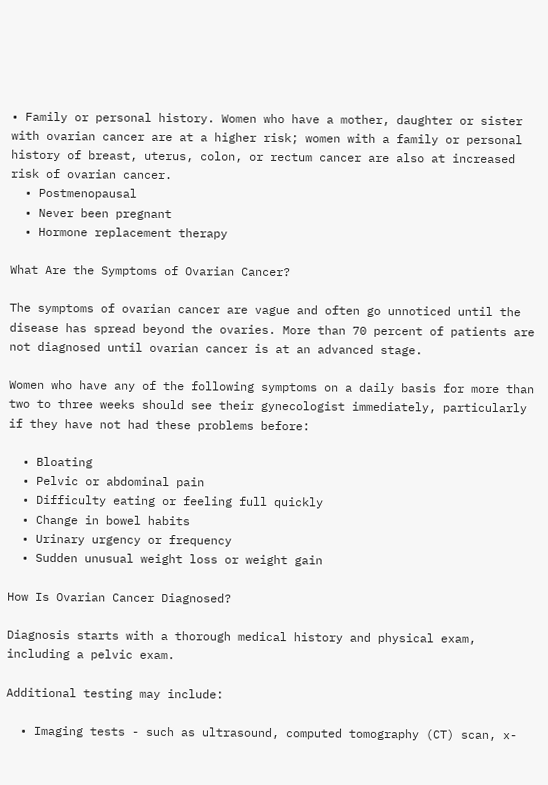• Family or personal history. Women who have a mother, daughter or sister with ovarian cancer are at a higher risk; women with a family or personal history of breast, uterus, colon, or rectum cancer are also at increased risk of ovarian cancer.
  • Postmenopausal
  • Never been pregnant
  • Hormone replacement therapy

What Are the Symptoms of Ovarian Cancer?

The symptoms of ovarian cancer are vague and often go unnoticed until the disease has spread beyond the ovaries. More than 70 percent of patients are not diagnosed until ovarian cancer is at an advanced stage.

Women who have any of the following symptoms on a daily basis for more than two to three weeks should see their gynecologist immediately, particularly if they have not had these problems before:

  • Bloating
  • Pelvic or abdominal pain
  • Difficulty eating or feeling full quickly
  • Change in bowel habits
  • Urinary urgency or frequency
  • Sudden unusual weight loss or weight gain

How Is Ovarian Cancer Diagnosed?

Diagnosis starts with a thorough medical history and physical exam, including a pelvic exam.

Additional testing may include:

  • Imaging tests - such as ultrasound, computed tomography (CT) scan, x-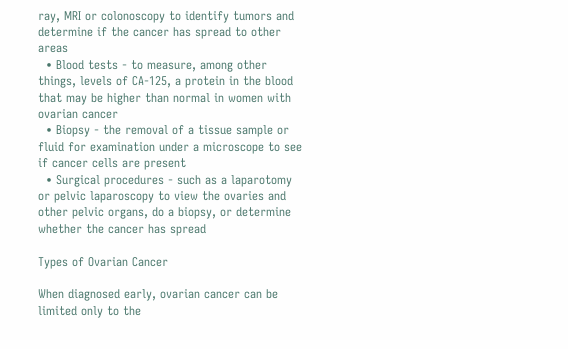ray, MRI or colonoscopy to identify tumors and determine if the cancer has spread to other areas
  • Blood tests - to measure, among other things, levels of CA-125, a protein in the blood that may be higher than normal in women with ovarian cancer
  • Biopsy - the removal of a tissue sample or fluid for examination under a microscope to see if cancer cells are present
  • Surgical procedures - such as a laparotomy or pelvic laparoscopy to view the ovaries and other pelvic organs, do a biopsy, or determine whether the cancer has spread

Types of Ovarian Cancer

When diagnosed early, ovarian cancer can be limited only to the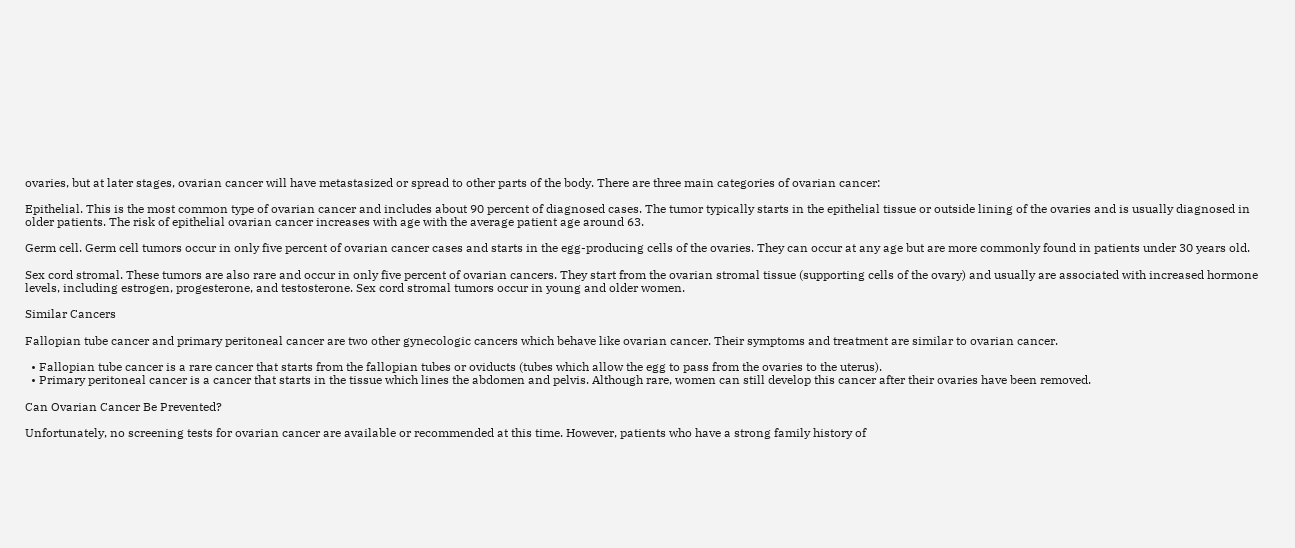ovaries, but at later stages, ovarian cancer will have metastasized or spread to other parts of the body. There are three main categories of ovarian cancer:

Epithelial. This is the most common type of ovarian cancer and includes about 90 percent of diagnosed cases. The tumor typically starts in the epithelial tissue or outside lining of the ovaries and is usually diagnosed in older patients. The risk of epithelial ovarian cancer increases with age with the average patient age around 63.

Germ cell. Germ cell tumors occur in only five percent of ovarian cancer cases and starts in the egg-producing cells of the ovaries. They can occur at any age but are more commonly found in patients under 30 years old.

Sex cord stromal. These tumors are also rare and occur in only five percent of ovarian cancers. They start from the ovarian stromal tissue (supporting cells of the ovary) and usually are associated with increased hormone levels, including estrogen, progesterone, and testosterone. Sex cord stromal tumors occur in young and older women.

Similar Cancers

Fallopian tube cancer and primary peritoneal cancer are two other gynecologic cancers which behave like ovarian cancer. Their symptoms and treatment are similar to ovarian cancer.

  • Fallopian tube cancer is a rare cancer that starts from the fallopian tubes or oviducts (tubes which allow the egg to pass from the ovaries to the uterus).
  • Primary peritoneal cancer is a cancer that starts in the tissue which lines the abdomen and pelvis. Although rare, women can still develop this cancer after their ovaries have been removed.

Can Ovarian Cancer Be Prevented?

Unfortunately, no screening tests for ovarian cancer are available or recommended at this time. However, patients who have a strong family history of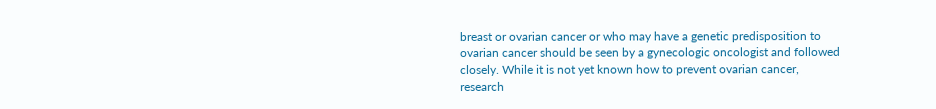breast or ovarian cancer or who may have a genetic predisposition to ovarian cancer should be seen by a gynecologic oncologist and followed closely. While it is not yet known how to prevent ovarian cancer, research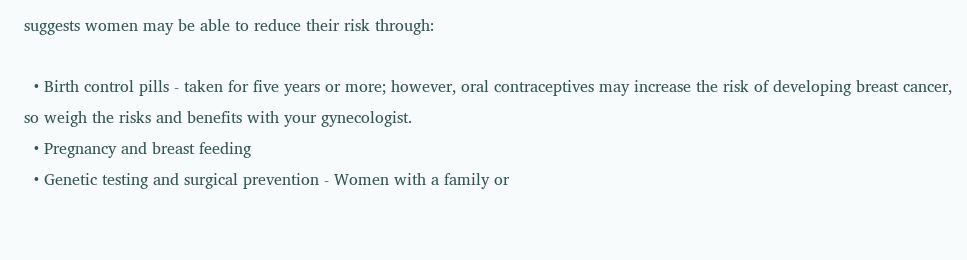suggests women may be able to reduce their risk through:

  • Birth control pills - taken for five years or more; however, oral contraceptives may increase the risk of developing breast cancer, so weigh the risks and benefits with your gynecologist.
  • Pregnancy and breast feeding
  • Genetic testing and surgical prevention - Women with a family or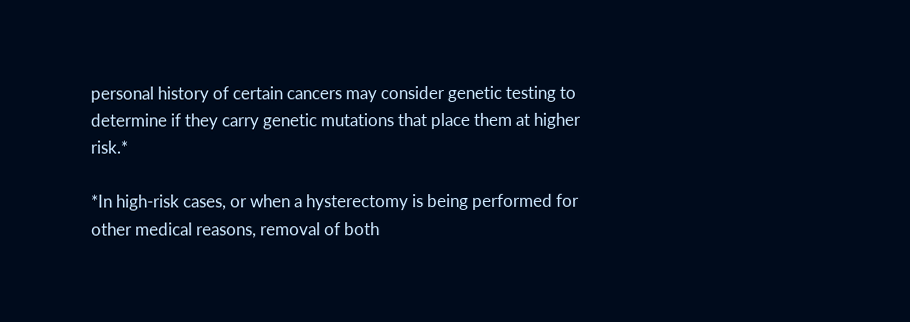personal history of certain cancers may consider genetic testing to determine if they carry genetic mutations that place them at higher risk.*

*In high-risk cases, or when a hysterectomy is being performed for other medical reasons, removal of both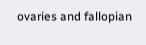ovaries and fallopian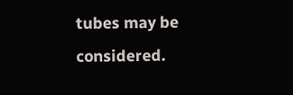tubes may be considered.